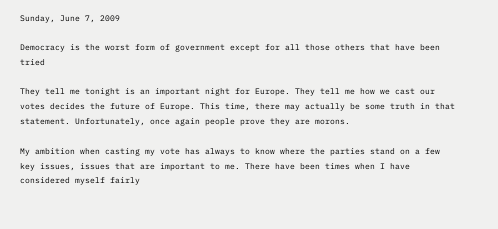Sunday, June 7, 2009

Democracy is the worst form of government except for all those others that have been tried

They tell me tonight is an important night for Europe. They tell me how we cast our votes decides the future of Europe. This time, there may actually be some truth in that statement. Unfortunately, once again people prove they are morons.

My ambition when casting my vote has always to know where the parties stand on a few key issues, issues that are important to me. There have been times when I have considered myself fairly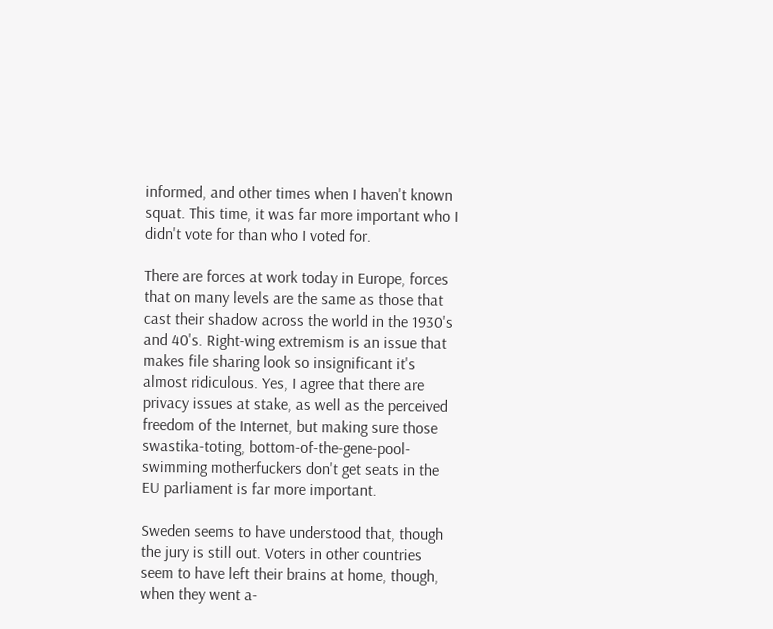informed, and other times when I haven't known squat. This time, it was far more important who I didn't vote for than who I voted for.

There are forces at work today in Europe, forces that on many levels are the same as those that cast their shadow across the world in the 1930's and 40's. Right-wing extremism is an issue that makes file sharing look so insignificant it's almost ridiculous. Yes, I agree that there are privacy issues at stake, as well as the perceived freedom of the Internet, but making sure those swastika-toting, bottom-of-the-gene-pool-swimming motherfuckers don't get seats in the EU parliament is far more important.

Sweden seems to have understood that, though the jury is still out. Voters in other countries seem to have left their brains at home, though, when they went a-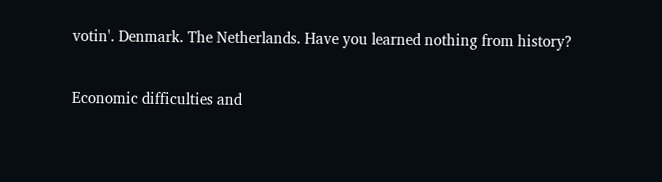votin'. Denmark. The Netherlands. Have you learned nothing from history?

Economic difficulties and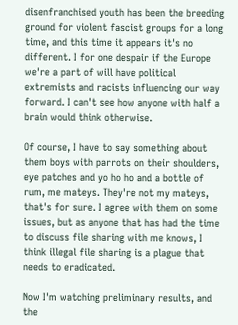disenfranchised youth has been the breeding ground for violent fascist groups for a long time, and this time it appears it's no different. I for one despair if the Europe we're a part of will have political extremists and racists influencing our way forward. I can't see how anyone with half a brain would think otherwise.

Of course, I have to say something about them boys with parrots on their shoulders, eye patches and yo ho ho and a bottle of rum, me mateys. They're not my mateys, that's for sure. I agree with them on some issues, but as anyone that has had the time to discuss file sharing with me knows, I think illegal file sharing is a plague that needs to eradicated.

Now I'm watching preliminary results, and the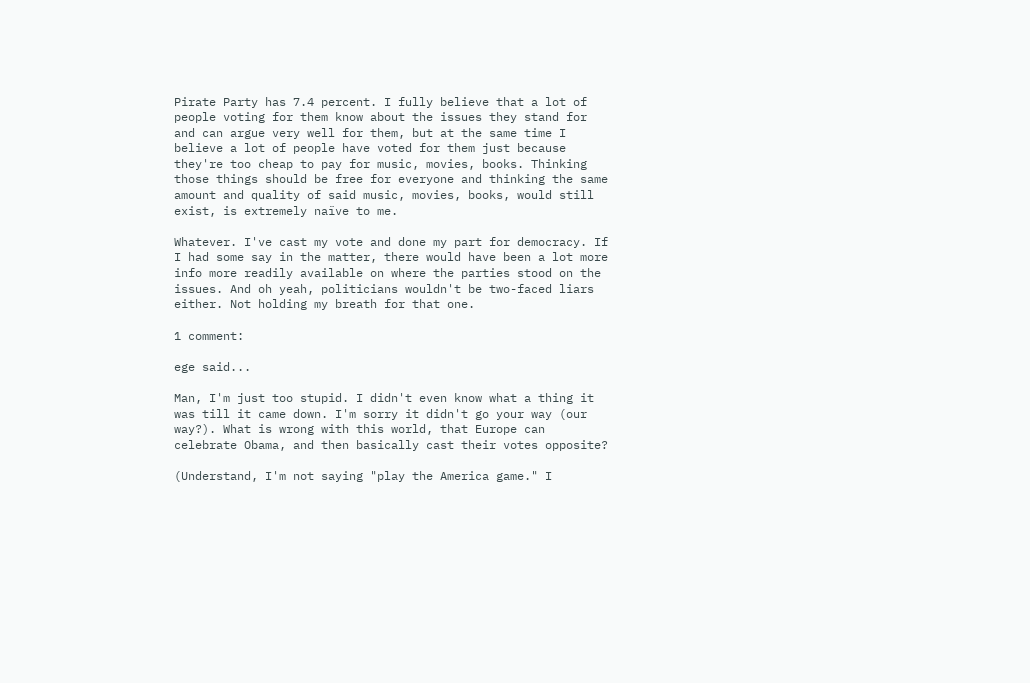Pirate Party has 7.4 percent. I fully believe that a lot of people voting for them know about the issues they stand for and can argue very well for them, but at the same time I believe a lot of people have voted for them just because they're too cheap to pay for music, movies, books. Thinking those things should be free for everyone and thinking the same amount and quality of said music, movies, books, would still exist, is extremely naïve to me.

Whatever. I've cast my vote and done my part for democracy. If I had some say in the matter, there would have been a lot more info more readily available on where the parties stood on the issues. And oh yeah, politicians wouldn't be two-faced liars either. Not holding my breath for that one.

1 comment:

ege said...

Man, I'm just too stupid. I didn't even know what a thing it was till it came down. I'm sorry it didn't go your way (our way?). What is wrong with this world, that Europe can celebrate Obama, and then basically cast their votes opposite?

(Understand, I'm not saying "play the America game." I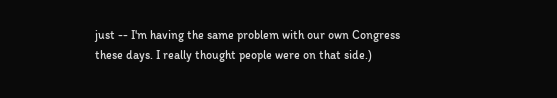just -- I'm having the same problem with our own Congress these days. I really thought people were on that side.)